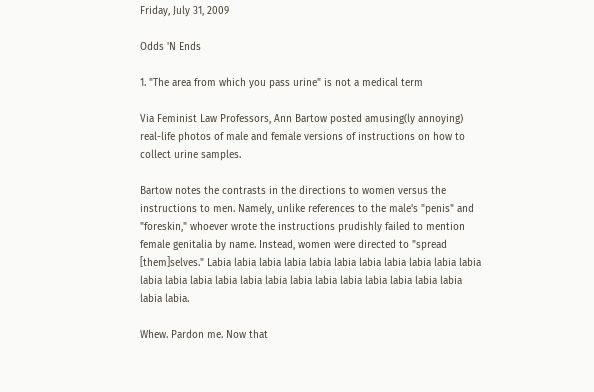Friday, July 31, 2009

Odds 'N Ends

1. "The area from which you pass urine" is not a medical term

Via Feminist Law Professors, Ann Bartow posted amusing(ly annoying) real-life photos of male and female versions of instructions on how to collect urine samples.

Bartow notes the contrasts in the directions to women versus the instructions to men. Namely, unlike references to the male's "penis" and "foreskin," whoever wrote the instructions prudishly failed to mention female genitalia by name. Instead, women were directed to "spread [them]selves." Labia labia labia labia labia labia labia labia labia labia labia labia labia labia labia labia labia labia labia labia labia labia labia labia labia labia.

Whew. Pardon me. Now that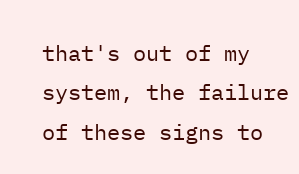that's out of my system, the failure of these signs to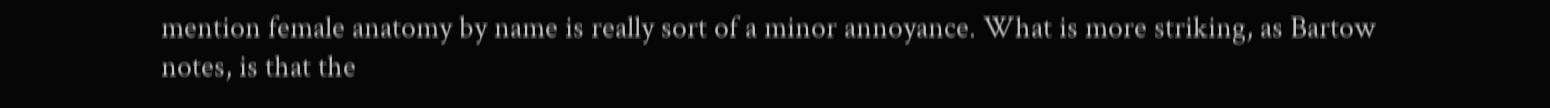mention female anatomy by name is really sort of a minor annoyance. What is more striking, as Bartow notes, is that the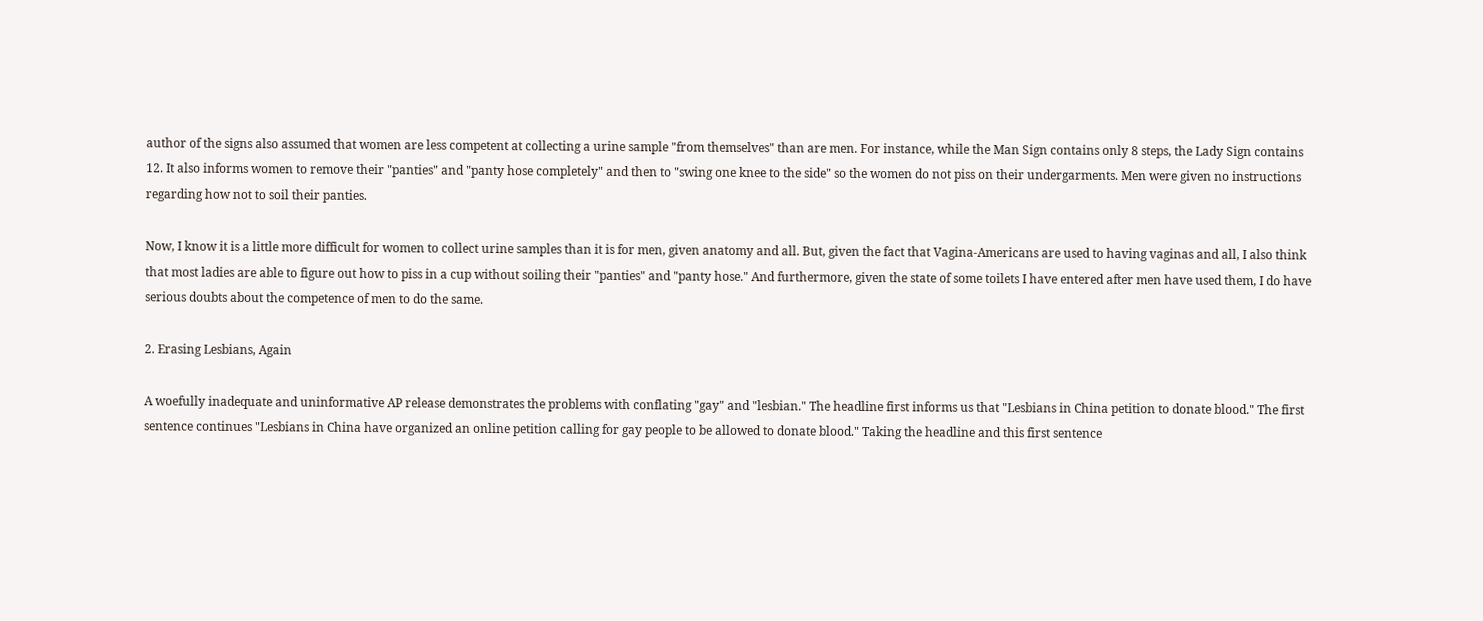author of the signs also assumed that women are less competent at collecting a urine sample "from themselves" than are men. For instance, while the Man Sign contains only 8 steps, the Lady Sign contains 12. It also informs women to remove their "panties" and "panty hose completely" and then to "swing one knee to the side" so the women do not piss on their undergarments. Men were given no instructions regarding how not to soil their panties.

Now, I know it is a little more difficult for women to collect urine samples than it is for men, given anatomy and all. But, given the fact that Vagina-Americans are used to having vaginas and all, I also think that most ladies are able to figure out how to piss in a cup without soiling their "panties" and "panty hose." And furthermore, given the state of some toilets I have entered after men have used them, I do have serious doubts about the competence of men to do the same.

2. Erasing Lesbians, Again

A woefully inadequate and uninformative AP release demonstrates the problems with conflating "gay" and "lesbian." The headline first informs us that "Lesbians in China petition to donate blood." The first sentence continues "Lesbians in China have organized an online petition calling for gay people to be allowed to donate blood." Taking the headline and this first sentence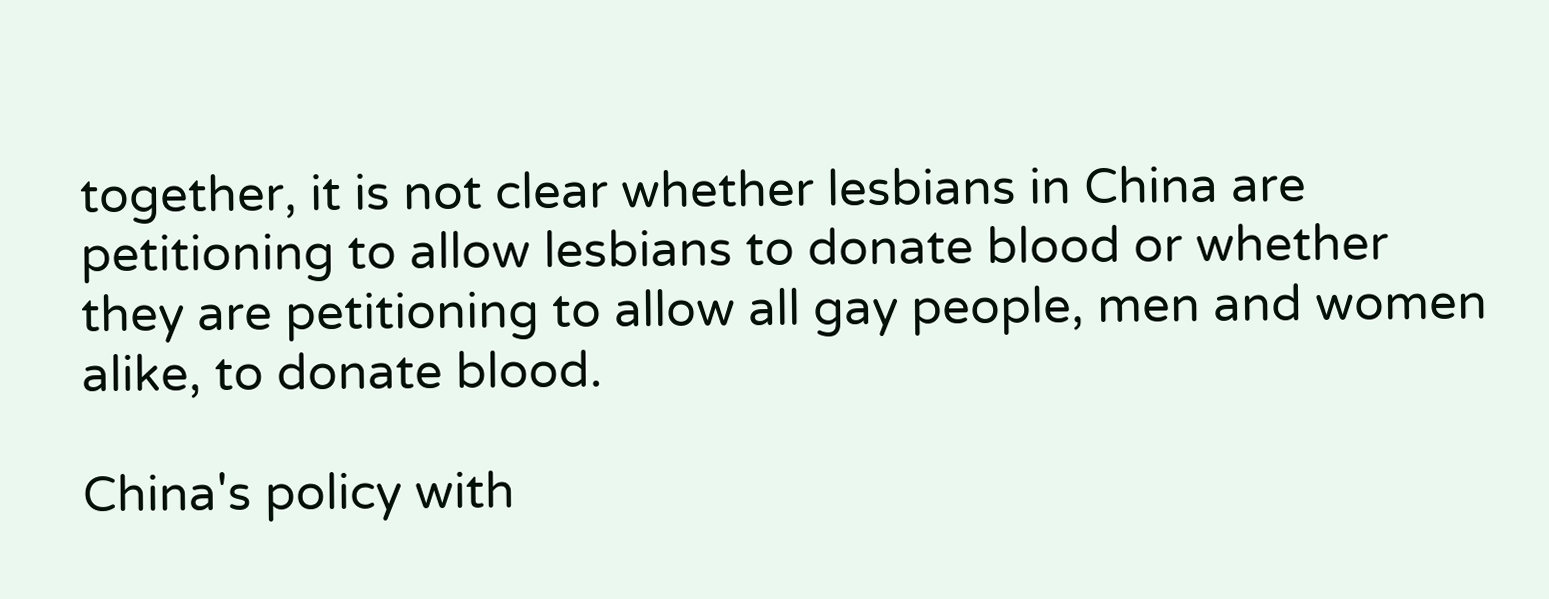together, it is not clear whether lesbians in China are petitioning to allow lesbians to donate blood or whether they are petitioning to allow all gay people, men and women alike, to donate blood.

China's policy with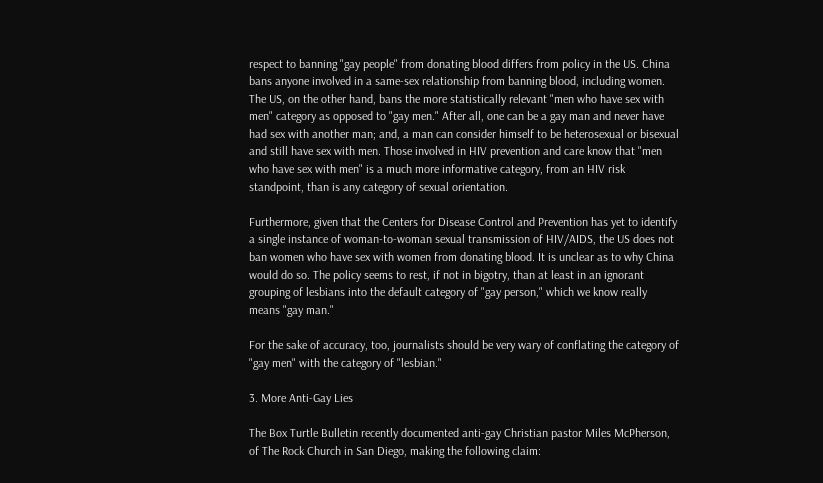respect to banning "gay people" from donating blood differs from policy in the US. China bans anyone involved in a same-sex relationship from banning blood, including women. The US, on the other hand, bans the more statistically relevant "men who have sex with men" category as opposed to "gay men." After all, one can be a gay man and never have had sex with another man; and, a man can consider himself to be heterosexual or bisexual and still have sex with men. Those involved in HIV prevention and care know that "men who have sex with men" is a much more informative category, from an HIV risk standpoint, than is any category of sexual orientation.

Furthermore, given that the Centers for Disease Control and Prevention has yet to identify a single instance of woman-to-woman sexual transmission of HIV/AIDS, the US does not ban women who have sex with women from donating blood. It is unclear as to why China would do so. The policy seems to rest, if not in bigotry, than at least in an ignorant grouping of lesbians into the default category of "gay person," which we know really means "gay man."

For the sake of accuracy, too, journalists should be very wary of conflating the category of "gay men" with the category of "lesbian."

3. More Anti-Gay Lies

The Box Turtle Bulletin recently documented anti-gay Christian pastor Miles McPherson, of The Rock Church in San Diego, making the following claim: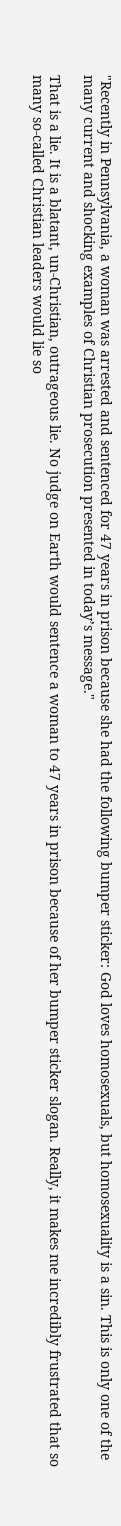"Recently in Pennsylvania, a woman was arrested and sentenced for 47 years in prison because she had the following bumper sticker: God loves homosexuals, but homosexuality is a sin. This is only one of the many current and shocking examples of Christian prosecution presented in today’s message."

That is a lie. It is a blatant, un-Christian, outrageous lie. No judge on Earth would sentence a woman to 47 years in prison because of her bumper sticker slogan. Really, it makes me incredibly frustrated that so many so-called Christian leaders would lie so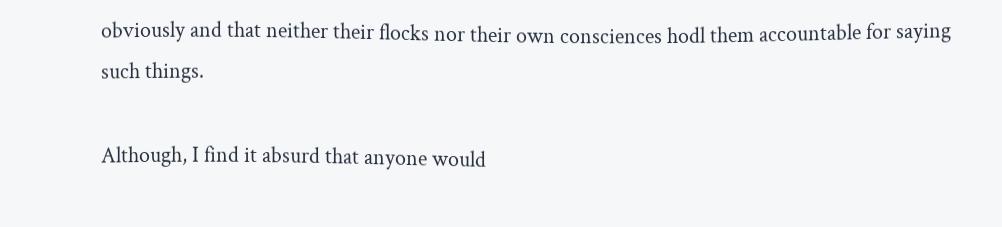obviously and that neither their flocks nor their own consciences hodl them accountable for saying such things.

Although, I find it absurd that anyone would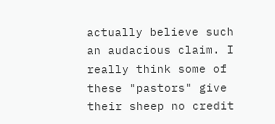actually believe such an audacious claim. I really think some of these "pastors" give their sheep no credit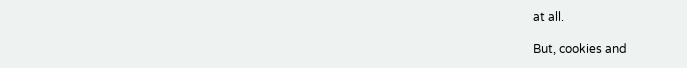at all.

But, cookies and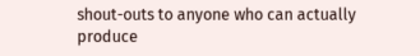shout-outs to anyone who can actually produce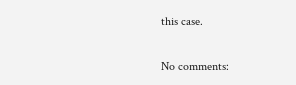this case.

No comments: